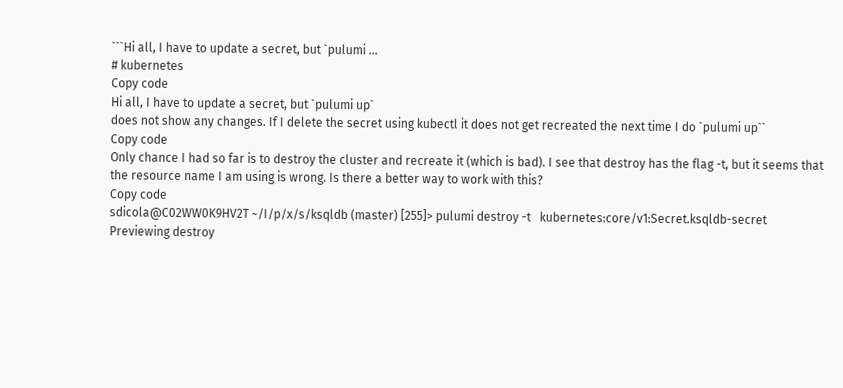```Hi all, I have to update a secret, but `pulumi ...
# kubernetes
Copy code
Hi all, I have to update a secret, but `pulumi up`
does not show any changes. If I delete the secret using kubectl it does not get recreated the next time I do `pulumi up``
Copy code
Only chance I had so far is to destroy the cluster and recreate it (which is bad). I see that destroy has the flag -t, but it seems that the resource name I am using is wrong. Is there a better way to work with this?
Copy code
sdicola@C02WW0K9HV2T ~/I/p/x/s/ksqldb (master) [255]> pulumi destroy -t   kubernetes:core/v1:Secret.ksqldb-secret
Previewing destroy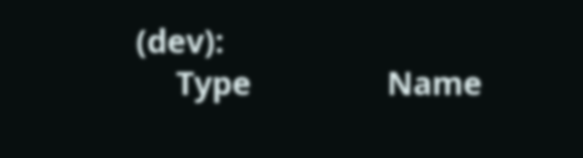(dev):
     Type                 Name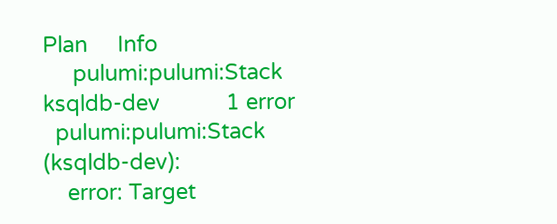Plan     Info
     pulumi:pulumi:Stack  ksqldb-dev           1 error
  pulumi:pulumi:Stack (ksqldb-dev):
    error: Target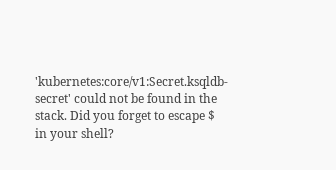'kubernetes:core/v1:Secret.ksqldb-secret' could not be found in the stack. Did you forget to escape $ in your shell?